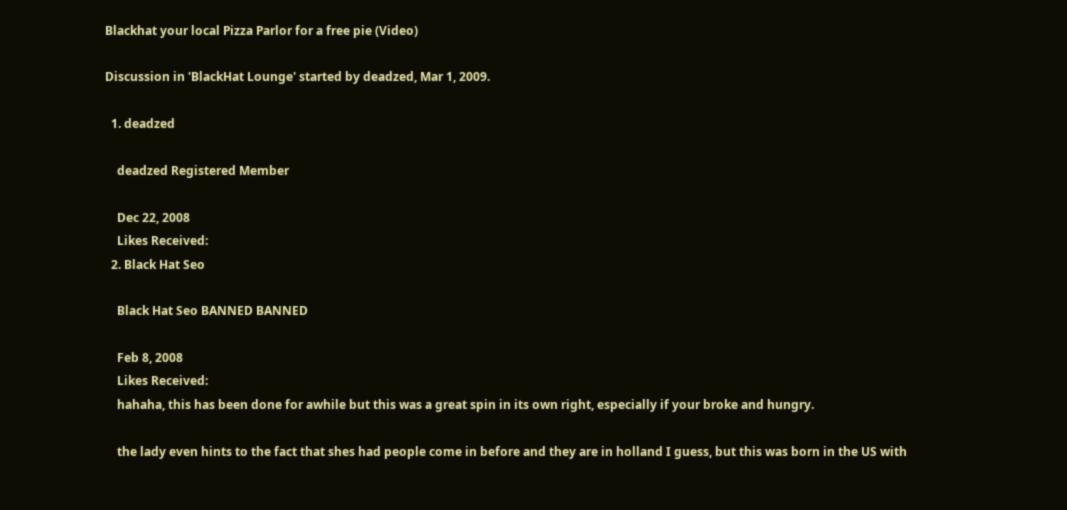Blackhat your local Pizza Parlor for a free pie (Video)

Discussion in 'BlackHat Lounge' started by deadzed, Mar 1, 2009.

  1. deadzed

    deadzed Registered Member

    Dec 22, 2008
    Likes Received:
  2. Black Hat Seo

    Black Hat Seo BANNED BANNED

    Feb 8, 2008
    Likes Received:
    hahaha, this has been done for awhile but this was a great spin in its own right, especially if your broke and hungry.

    the lady even hints to the fact that shes had people come in before and they are in holland I guess, but this was born in the US with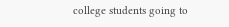college students going to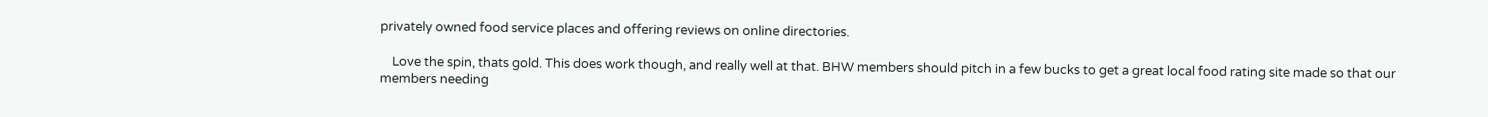privately owned food service places and offering reviews on online directories.

    Love the spin, thats gold. This does work though, and really well at that. BHW members should pitch in a few bucks to get a great local food rating site made so that our members needing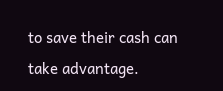to save their cash can take advantage.